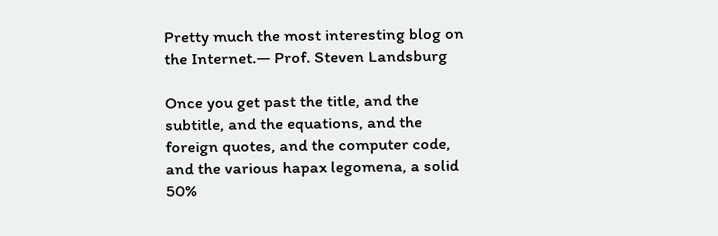Pretty much the most interesting blog on the Internet.— Prof. Steven Landsburg

Once you get past the title, and the subtitle, and the equations, and the foreign quotes, and the computer code, and the various hapax legomena, a solid 50%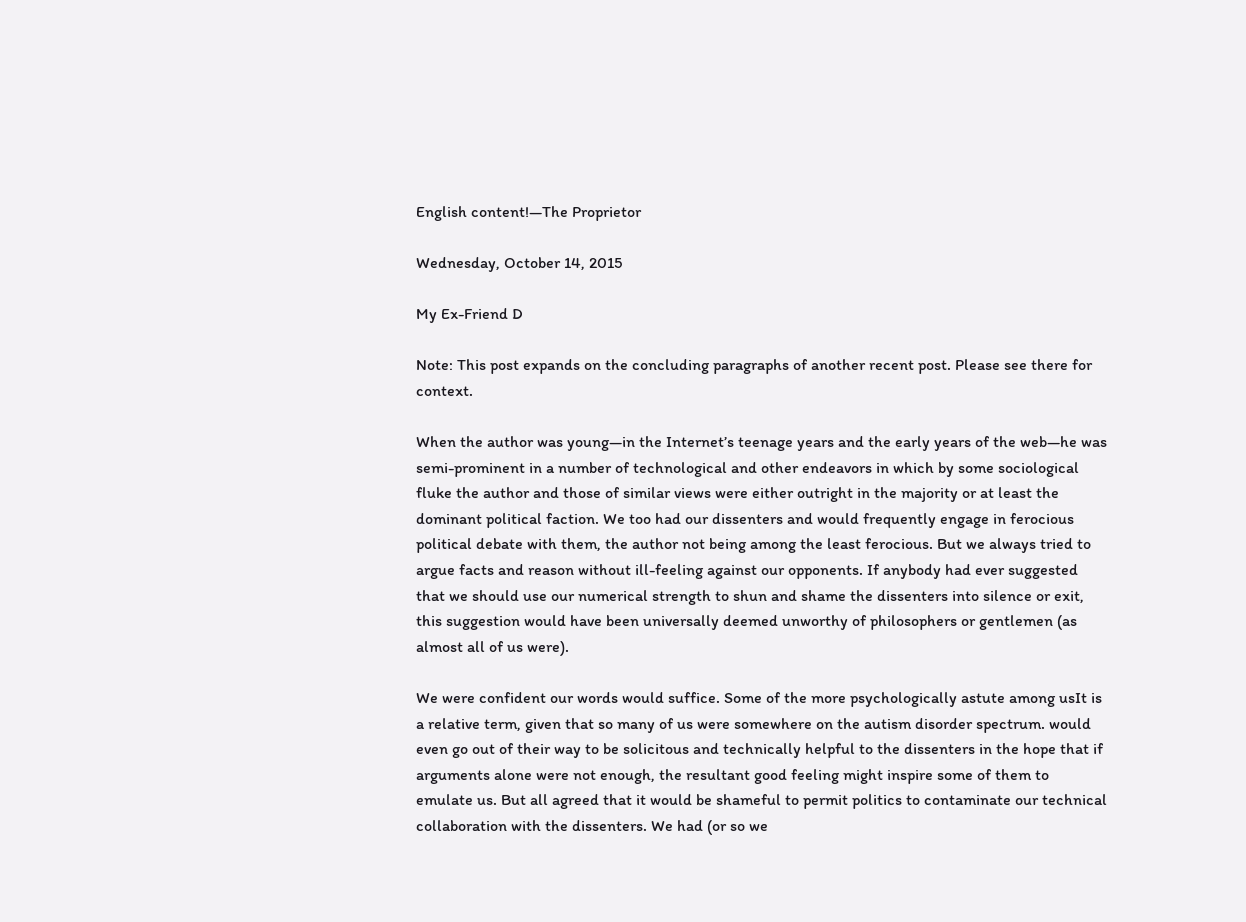English content!—The Proprietor

Wednesday, October 14, 2015

My Ex-Friend D

Note: This post expands on the concluding paragraphs of another recent post. Please see there for context.

When the author was young—in the Internet’s teenage years and the early years of the web—he was semi-prominent in a number of technological and other endeavors in which by some sociological fluke the author and those of similar views were either outright in the majority or at least the dominant political faction. We too had our dissenters and would frequently engage in ferocious political debate with them, the author not being among the least ferocious. But we always tried to argue facts and reason without ill-feeling against our opponents. If anybody had ever suggested that we should use our numerical strength to shun and shame the dissenters into silence or exit, this suggestion would have been universally deemed unworthy of philosophers or gentlemen (as almost all of us were).

We were confident our words would suffice. Some of the more psychologically astute among usIt is a relative term, given that so many of us were somewhere on the autism disorder spectrum. would even go out of their way to be solicitous and technically helpful to the dissenters in the hope that if arguments alone were not enough, the resultant good feeling might inspire some of them to emulate us. But all agreed that it would be shameful to permit politics to contaminate our technical collaboration with the dissenters. We had (or so we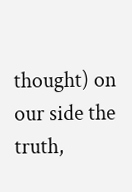thought) on our side the truth,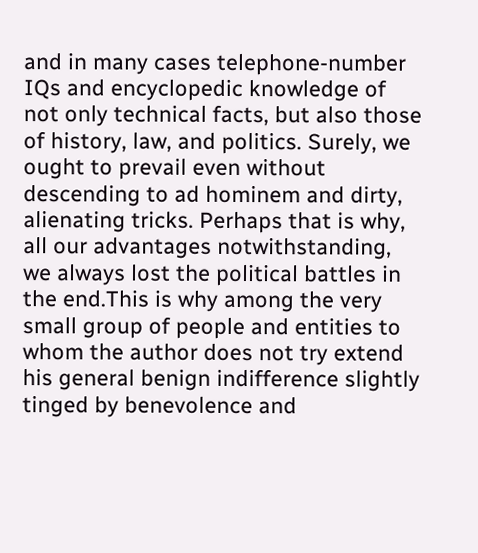and in many cases telephone-number IQs and encyclopedic knowledge of not only technical facts, but also those of history, law, and politics. Surely, we ought to prevail even without descending to ad hominem and dirty, alienating tricks. Perhaps that is why, all our advantages notwithstanding, we always lost the political battles in the end.This is why among the very small group of people and entities to whom the author does not try extend his general benign indifference slightly tinged by benevolence and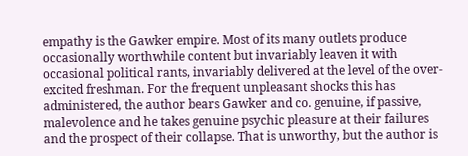empathy is the Gawker empire. Most of its many outlets produce occasionally worthwhile content but invariably leaven it with occasional political rants, invariably delivered at the level of the over-excited freshman. For the frequent unpleasant shocks this has administered, the author bears Gawker and co. genuine, if passive, malevolence and he takes genuine psychic pleasure at their failures and the prospect of their collapse. That is unworthy, but the author is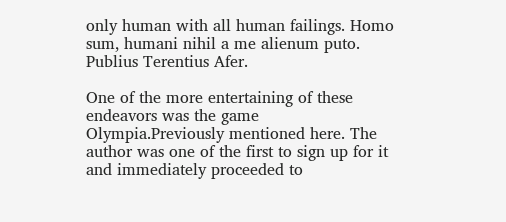only human with all human failings. Homo sum, humani nihil a me alienum puto. Publius Terentius Afer.

One of the more entertaining of these endeavors was the game Olympia.Previously mentioned here. The author was one of the first to sign up for it and immediately proceeded to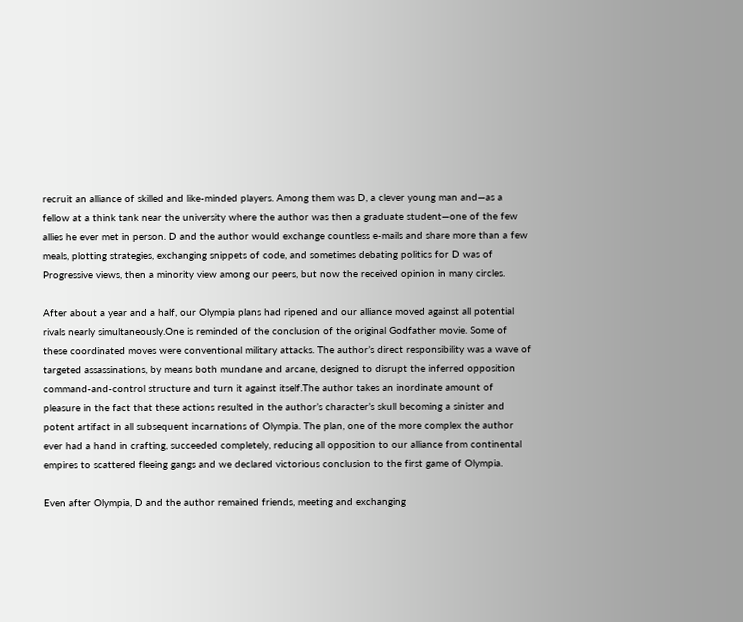recruit an alliance of skilled and like-minded players. Among them was D, a clever young man and—as a fellow at a think tank near the university where the author was then a graduate student—one of the few allies he ever met in person. D and the author would exchange countless e-mails and share more than a few meals, plotting strategies, exchanging snippets of code, and sometimes debating politics for D was of Progressive views, then a minority view among our peers, but now the received opinion in many circles.

After about a year and a half, our Olympia plans had ripened and our alliance moved against all potential rivals nearly simultaneously.One is reminded of the conclusion of the original Godfather movie. Some of these coordinated moves were conventional military attacks. The author’s direct responsibility was a wave of targeted assassinations, by means both mundane and arcane, designed to disrupt the inferred opposition command-and-control structure and turn it against itself.The author takes an inordinate amount of pleasure in the fact that these actions resulted in the author’s character’s skull becoming a sinister and potent artifact in all subsequent incarnations of Olympia. The plan, one of the more complex the author ever had a hand in crafting, succeeded completely, reducing all opposition to our alliance from continental empires to scattered fleeing gangs and we declared victorious conclusion to the first game of Olympia.

Even after Olympia, D and the author remained friends, meeting and exchanging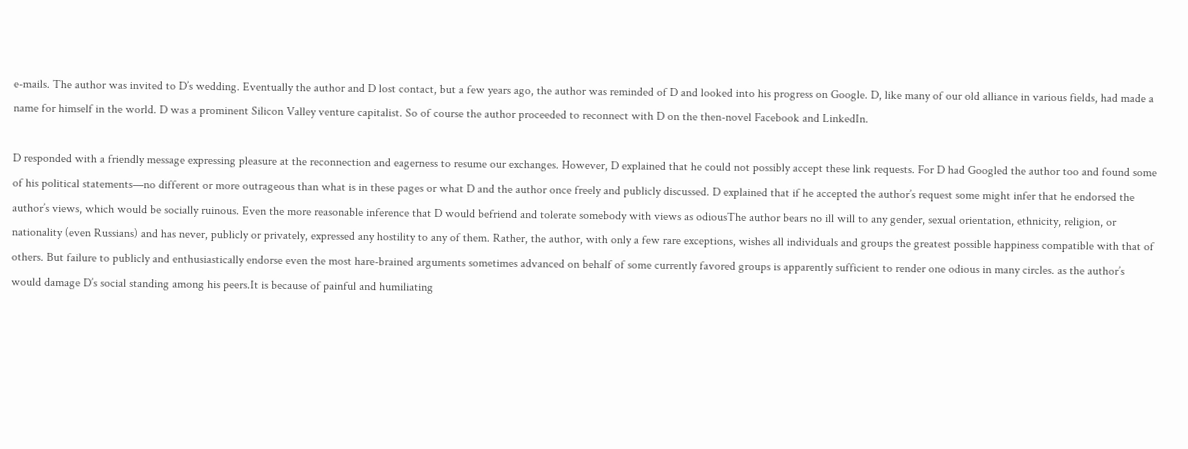e-mails. The author was invited to D’s wedding. Eventually the author and D lost contact, but a few years ago, the author was reminded of D and looked into his progress on Google. D, like many of our old alliance in various fields, had made a name for himself in the world. D was a prominent Silicon Valley venture capitalist. So of course the author proceeded to reconnect with D on the then-novel Facebook and LinkedIn.

D responded with a friendly message expressing pleasure at the reconnection and eagerness to resume our exchanges. However, D explained that he could not possibly accept these link requests. For D had Googled the author too and found some of his political statements—no different or more outrageous than what is in these pages or what D and the author once freely and publicly discussed. D explained that if he accepted the author’s request some might infer that he endorsed the author’s views, which would be socially ruinous. Even the more reasonable inference that D would befriend and tolerate somebody with views as odiousThe author bears no ill will to any gender, sexual orientation, ethnicity, religion, or nationality (even Russians) and has never, publicly or privately, expressed any hostility to any of them. Rather, the author, with only a few rare exceptions, wishes all individuals and groups the greatest possible happiness compatible with that of others. But failure to publicly and enthusiastically endorse even the most hare-brained arguments sometimes advanced on behalf of some currently favored groups is apparently sufficient to render one odious in many circles. as the author’s would damage D’s social standing among his peers.It is because of painful and humiliating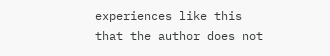experiences like this that the author does not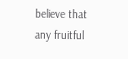believe that any fruitful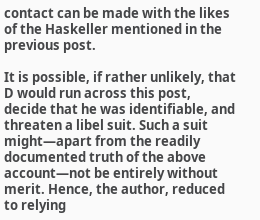contact can be made with the likes of the Haskeller mentioned in the previous post.

It is possible, if rather unlikely, that D would run across this post, decide that he was identifiable, and threaten a libel suit. Such a suit might—apart from the readily documented truth of the above account—not be entirely without merit. Hence, the author, reduced to relying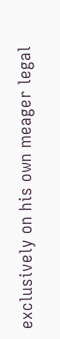exclusively on his own meager legal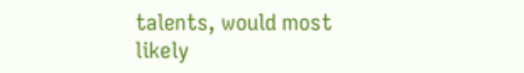talents, would most likely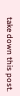take down this post.